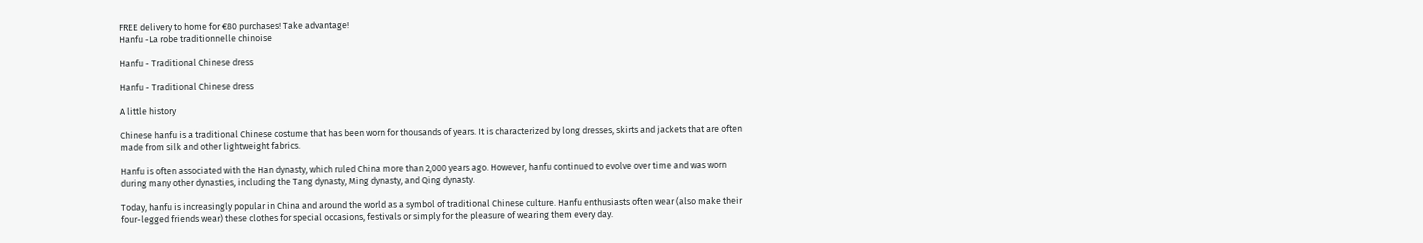FREE delivery to home for €80 purchases! Take advantage!
Hanfu -La robe traditionnelle chinoise

Hanfu - Traditional Chinese dress

Hanfu - Traditional Chinese dress

A little history

Chinese hanfu is a traditional Chinese costume that has been worn for thousands of years. It is characterized by long dresses, skirts and jackets that are often made from silk and other lightweight fabrics.

Hanfu is often associated with the Han dynasty, which ruled China more than 2,000 years ago. However, hanfu continued to evolve over time and was worn during many other dynasties, including the Tang dynasty, Ming dynasty, and Qing dynasty.

Today, hanfu is increasingly popular in China and around the world as a symbol of traditional Chinese culture. Hanfu enthusiasts often wear (also make their four-legged friends wear) these clothes for special occasions, festivals or simply for the pleasure of wearing them every day.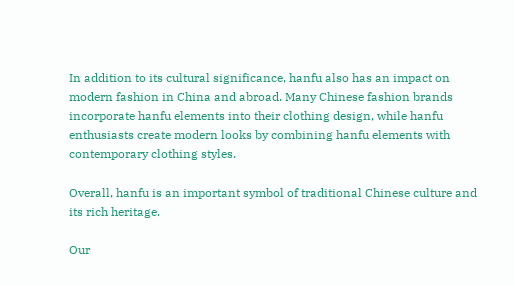In addition to its cultural significance, hanfu also has an impact on modern fashion in China and abroad. Many Chinese fashion brands incorporate hanfu elements into their clothing design, while hanfu enthusiasts create modern looks by combining hanfu elements with contemporary clothing styles.

Overall, hanfu is an important symbol of traditional Chinese culture and its rich heritage.

Our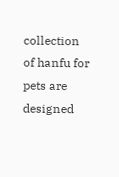collection of hanfu for pets are designed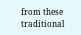from these traditional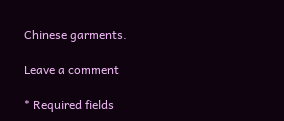Chinese garments.

Leave a comment

* Required fields